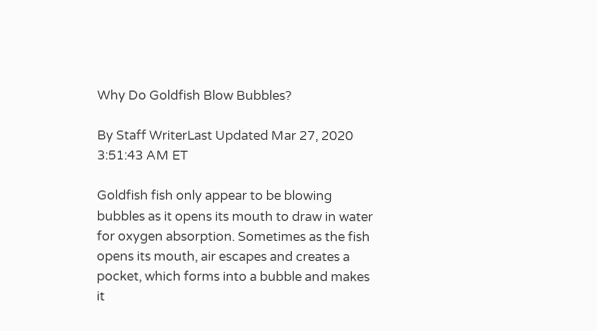Why Do Goldfish Blow Bubbles?

By Staff WriterLast Updated Mar 27, 2020 3:51:43 AM ET

Goldfish fish only appear to be blowing bubbles as it opens its mouth to draw in water for oxygen absorption. Sometimes as the fish opens its mouth, air escapes and creates a pocket, which forms into a bubble and makes it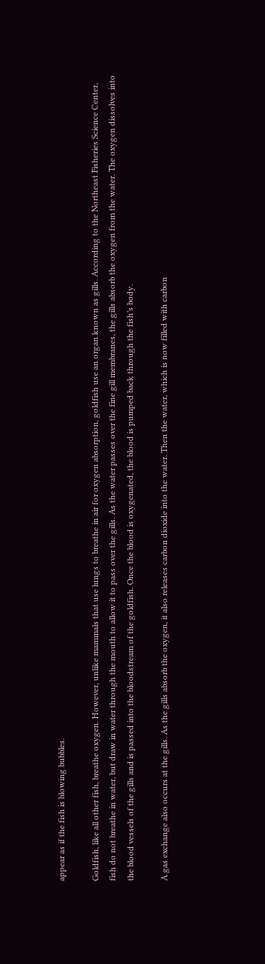appear as if the fish is blowing bubbles.

Goldfish, like all other fish, breathe oxygen. However, unlike mammals that use lungs to breathe in air for oxygen absorption, goldfish use an organ known as gills. According to the Northeast Fisheries Science Center, fish do not breathe in water, but draw in water through the mouth to allow it to pass over the gills. As the water passes over the fine gill membranes, the gills absorb the oxygen from the water. The oxygen dissolves into the blood vessels of the gills and is passed into the bloodstream of the goldfish. Once the blood is oxygenated, the blood is pumped back through the fish’s body.

A gas exchange also occurs at the gills. As the gills absorb the oxygen, it also releases carbon dioxide into the water. Then the water, which is now filled with carbon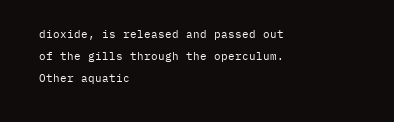dioxide, is released and passed out of the gills through the operculum. Other aquatic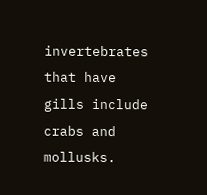invertebrates that have gills include crabs and mollusks.